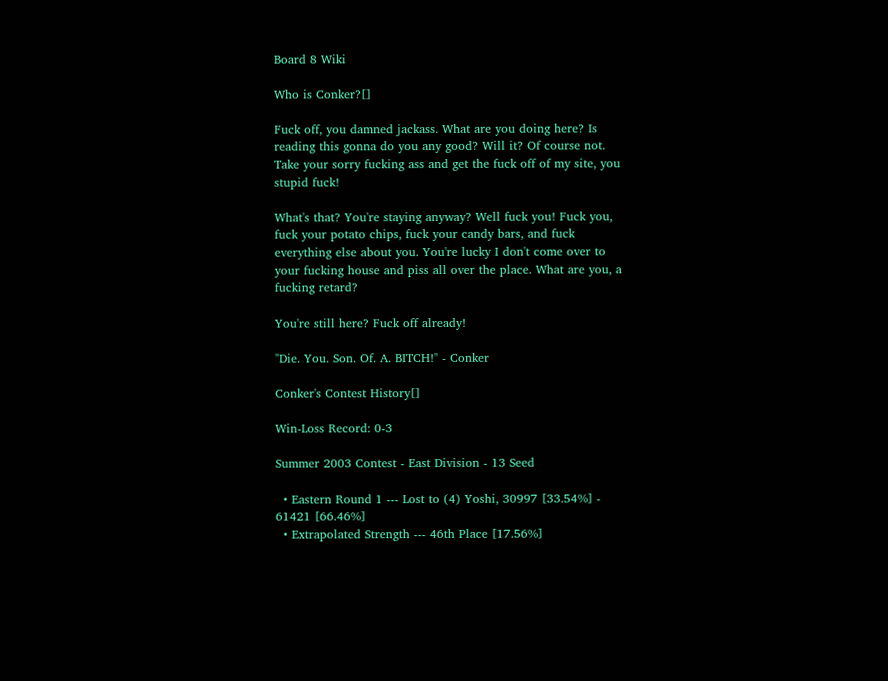Board 8 Wiki

Who is Conker?[]

Fuck off, you damned jackass. What are you doing here? Is reading this gonna do you any good? Will it? Of course not. Take your sorry fucking ass and get the fuck off of my site, you stupid fuck!

What's that? You're staying anyway? Well fuck you! Fuck you, fuck your potato chips, fuck your candy bars, and fuck everything else about you. You're lucky I don't come over to your fucking house and piss all over the place. What are you, a fucking retard?

You're still here? Fuck off already!

"Die. You. Son. Of. A. BITCH!" - Conker

Conker's Contest History[]

Win-Loss Record: 0-3

Summer 2003 Contest - East Division - 13 Seed

  • Eastern Round 1 --- Lost to (4) Yoshi, 30997 [33.54%] - 61421 [66.46%]
  • Extrapolated Strength --- 46th Place [17.56%]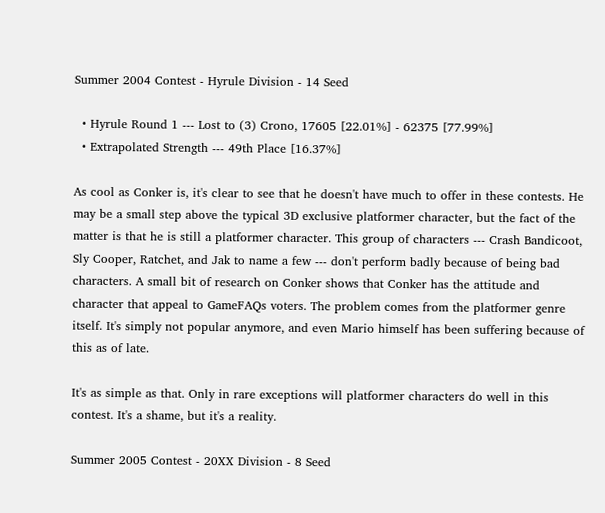Summer 2004 Contest - Hyrule Division - 14 Seed

  • Hyrule Round 1 --- Lost to (3) Crono, 17605 [22.01%] - 62375 [77.99%]
  • Extrapolated Strength --- 49th Place [16.37%]

As cool as Conker is, it's clear to see that he doesn't have much to offer in these contests. He may be a small step above the typical 3D exclusive platformer character, but the fact of the matter is that he is still a platformer character. This group of characters --- Crash Bandicoot, Sly Cooper, Ratchet, and Jak to name a few --- don't perform badly because of being bad characters. A small bit of research on Conker shows that Conker has the attitude and character that appeal to GameFAQs voters. The problem comes from the platformer genre itself. It's simply not popular anymore, and even Mario himself has been suffering because of this as of late.

It's as simple as that. Only in rare exceptions will platformer characters do well in this contest. It's a shame, but it's a reality.

Summer 2005 Contest - 20XX Division - 8 Seed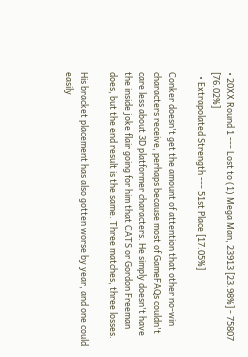• 20XX Round 1 --- Lost to (1) Mega Man, 23913 [23.98%] - 75807 [76.02%]
  • Extrapolated Strength --- 51st Place [17.05%]

Conker doesn't get the amount of attention that other no-win characters receive, perhaps because most of GameFAQs couldn't care less about 3D platformer characters. He simply doesn't have the inside joke flair going for him that CATS or Gordon Freeman does, but the end result is the same. Three matches, three losses.

His bracket placement has also gotten worse by year, and one could easily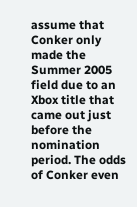assume that Conker only made the Summer 2005 field due to an Xbox title that came out just before the nomination period. The odds of Conker even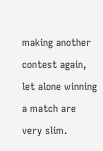making another contest again, let alone winning a match are very slim.